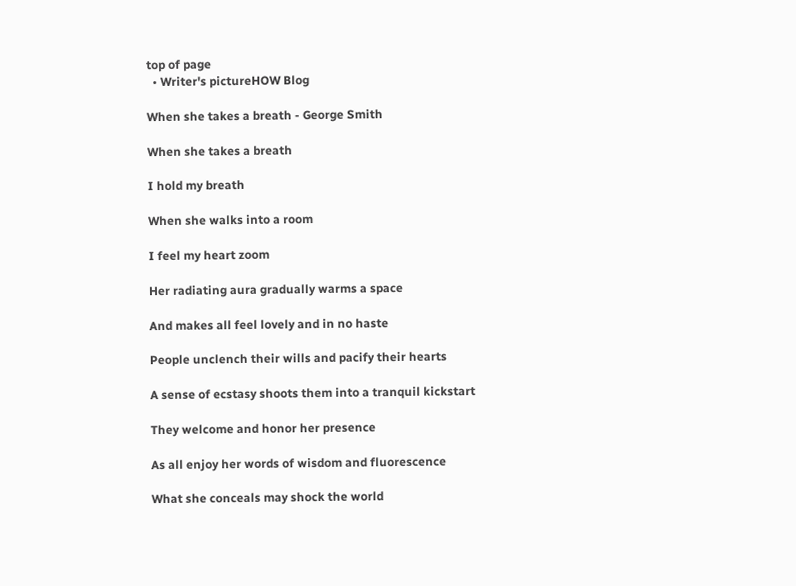top of page
  • Writer's pictureHOW Blog

When she takes a breath - George Smith

When she takes a breath

I hold my breath

When she walks into a room

I feel my heart zoom

Her radiating aura gradually warms a space

And makes all feel lovely and in no haste

People unclench their wills and pacify their hearts

A sense of ecstasy shoots them into a tranquil kickstart

They welcome and honor her presence

As all enjoy her words of wisdom and fluorescence

What she conceals may shock the world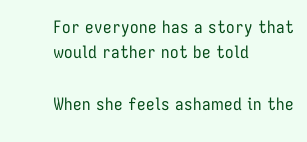For everyone has a story that would rather not be told

When she feels ashamed in the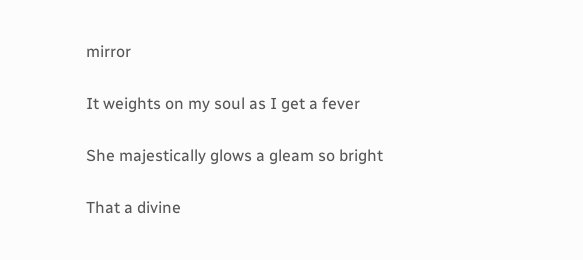mirror

It weights on my soul as I get a fever

She majestically glows a gleam so bright

That a divine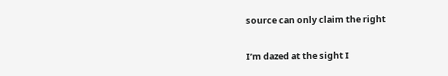source can only claim the right

I’m dazed at the sight I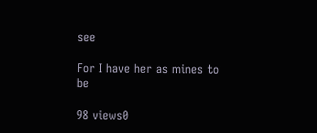see

For I have her as mines to be

98 views0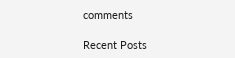comments

Recent Posts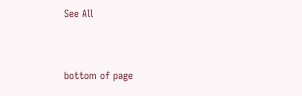See All


bottom of page